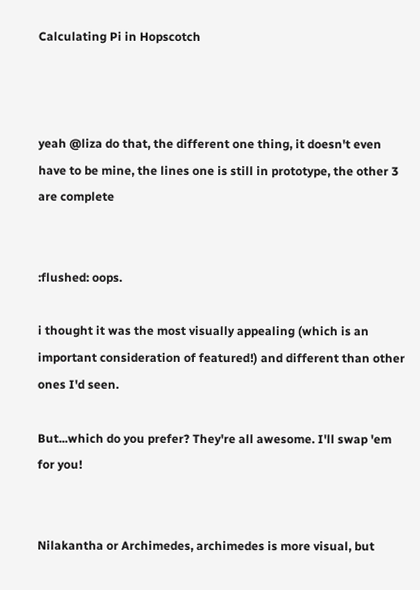Calculating Pi in Hopscotch



yeah @liza do that, the different one thing, it doesn't even have to be mine, the lines one is still in prototype, the other 3 are complete


:flushed: oops.

i thought it was the most visually appealing (which is an important consideration of featured!) and different than other ones I'd seen.

But...which do you prefer? They're all awesome. I'll swap 'em for you!


Nilakantha or Archimedes, archimedes is more visual, but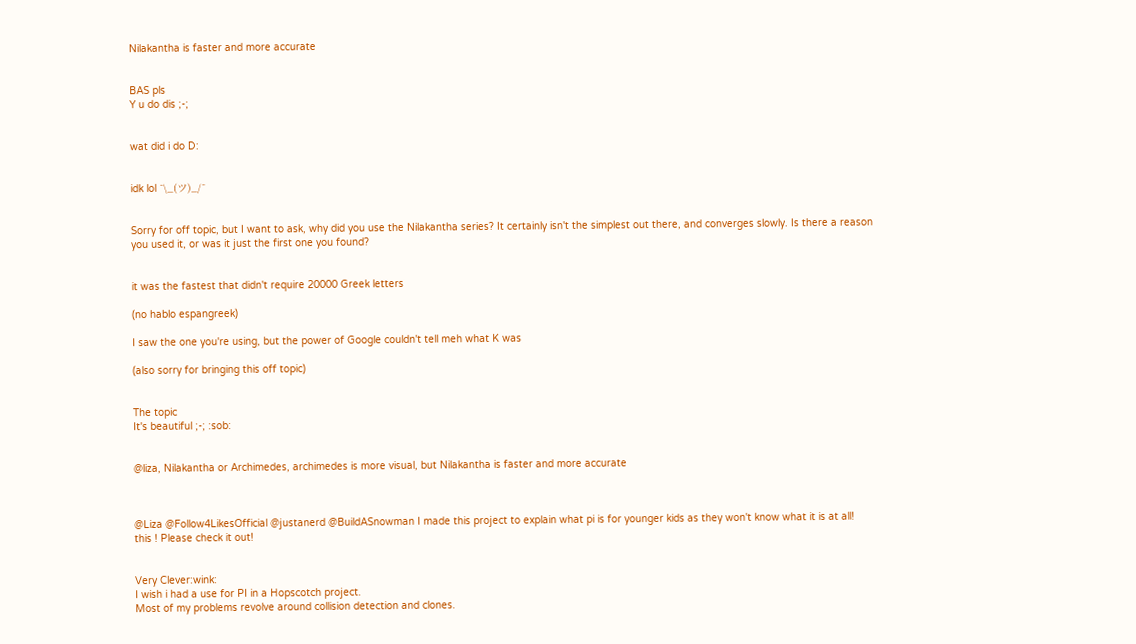Nilakantha is faster and more accurate


BAS pls
Y u do dis ;-;


wat did i do D:


idk lol ¯\_(ツ)_/¯


Sorry for off topic, but I want to ask, why did you use the Nilakantha series? It certainly isn't the simplest out there, and converges slowly. Is there a reason you used it, or was it just the first one you found?


it was the fastest that didn't require 20000 Greek letters

(no hablo espangreek)

I saw the one you're using, but the power of Google couldn't tell meh what K was

(also sorry for bringing this off topic)


The topic
It's beautiful ;-; :sob:


@liza, Nilakantha or Archimedes, archimedes is more visual, but Nilakantha is faster and more accurate



@Liza @Follow4LikesOfficial @justanerd @BuildASnowman I made this project to explain what pi is for younger kids as they won't know what it is at all!
this ! Please check it out!


Very Clever:wink:
I wish i had a use for PI in a Hopscotch project.
Most of my problems revolve around collision detection and clones.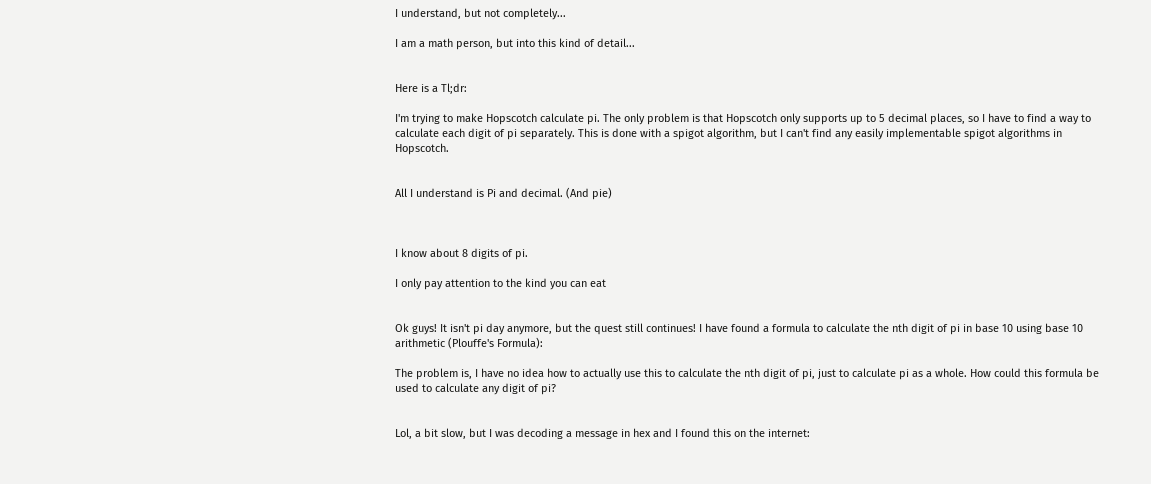I understand, but not completely...

I am a math person, but into this kind of detail...


Here is a Tl;dr:

I'm trying to make Hopscotch calculate pi. The only problem is that Hopscotch only supports up to 5 decimal places, so I have to find a way to calculate each digit of pi separately. This is done with a spigot algorithm, but I can't find any easily implementable spigot algorithms in Hopscotch.


All I understand is Pi and decimal. (And pie)



I know about 8 digits of pi.

I only pay attention to the kind you can eat


Ok guys! It isn't pi day anymore, but the quest still continues! I have found a formula to calculate the nth digit of pi in base 10 using base 10 arithmetic (Plouffe's Formula):

The problem is, I have no idea how to actually use this to calculate the nth digit of pi, just to calculate pi as a whole. How could this formula be used to calculate any digit of pi?


Lol, a bit slow, but I was decoding a message in hex and I found this on the internet: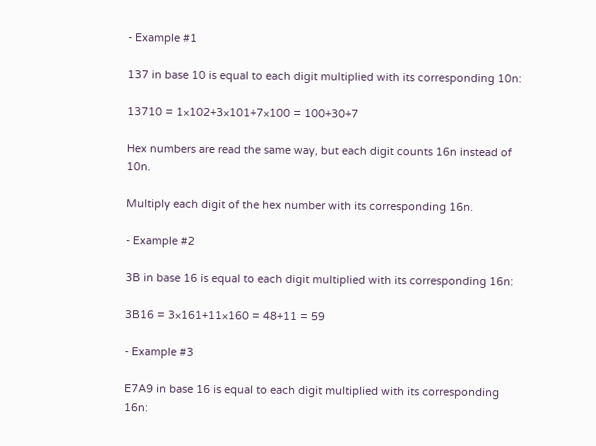- Example #1

137 in base 10 is equal to each digit multiplied with its corresponding 10n:

13710 = 1×102+3×101+7×100 = 100+30+7

Hex numbers are read the same way, but each digit counts 16n instead of 10n.

Multiply each digit of the hex number with its corresponding 16n.

- Example #2

3B in base 16 is equal to each digit multiplied with its corresponding 16n:

3B16 = 3×161+11×160 = 48+11 = 59

- Example #3

E7A9 in base 16 is equal to each digit multiplied with its corresponding 16n: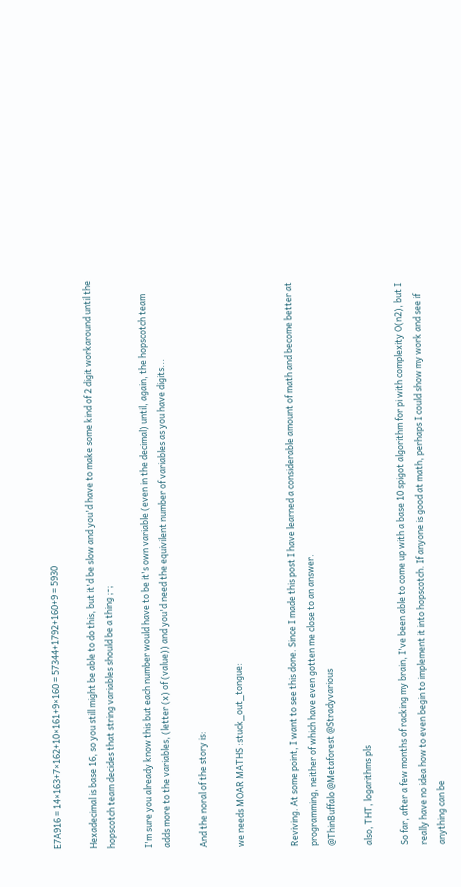E7A916 = 14×163+7×162+10×161+9×160 = 57344+1792+160+9 = 5930

Hexadecimal is base 16, so you still might be able to do this, but it'd be slow and you'd have to make some kind of 2 digit workaround until the hopscotch team decides that string variables should be a thing ;-;

I'm sure you already know this but each number would have to be it's own variable (even in the decimal) until, again, the hopscotch team adds more to the variables, (letter (x) of (value)) and you'd need the equivilent number of variables as you have digits...

And the noral of the story is:

we needs MOAR MATHS :stuck_out_tongue:


Reviving. At some point, I want to see this done. Since I made this post I have learned a considerable amount of math and become better at programming, neither of which have even gotten me close to an answer.
@ThinBuffalo @Metaforest @Stradyvarious

also, THT, logarithms pls

So far, after a few months of racking my brain, I've been able to come up with a base 10 spigot algorithm for pi with complexity O(n2), but I really have no idea how to even begin to implement it into hopscotch. If anyone is good at math, perhaps I could show my work and see if anything can be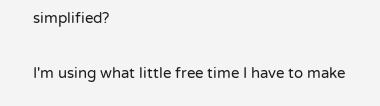simplified?


I'm using what little free time I have to make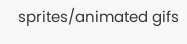sprites/animated gifs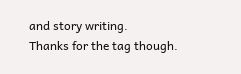and story writing.
Thanks for the tag though.